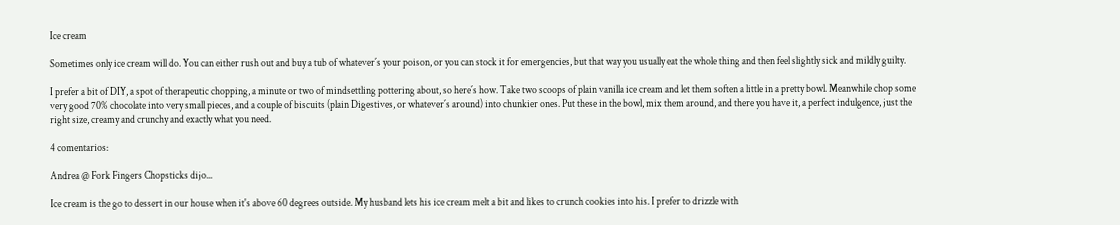Ice cream

Sometimes only ice cream will do. You can either rush out and buy a tub of whatever´s your poison, or you can stock it for emergencies, but that way you usually eat the whole thing and then feel slightly sick and mildly guilty.

I prefer a bit of DIY, a spot of therapeutic chopping, a minute or two of mindsettling pottering about, so here´s how. Take two scoops of plain vanilla ice cream and let them soften a little in a pretty bowl. Meanwhile chop some very good 70% chocolate into very small pieces, and a couple of biscuits (plain Digestives, or whatever´s around) into chunkier ones. Put these in the bowl, mix them around, and there you have it, a perfect indulgence, just the right size, creamy and crunchy and exactly what you need.

4 comentarios:

Andrea @ Fork Fingers Chopsticks dijo...

Ice cream is the go to dessert in our house when it's above 60 degrees outside. My husband lets his ice cream melt a bit and likes to crunch cookies into his. I prefer to drizzle with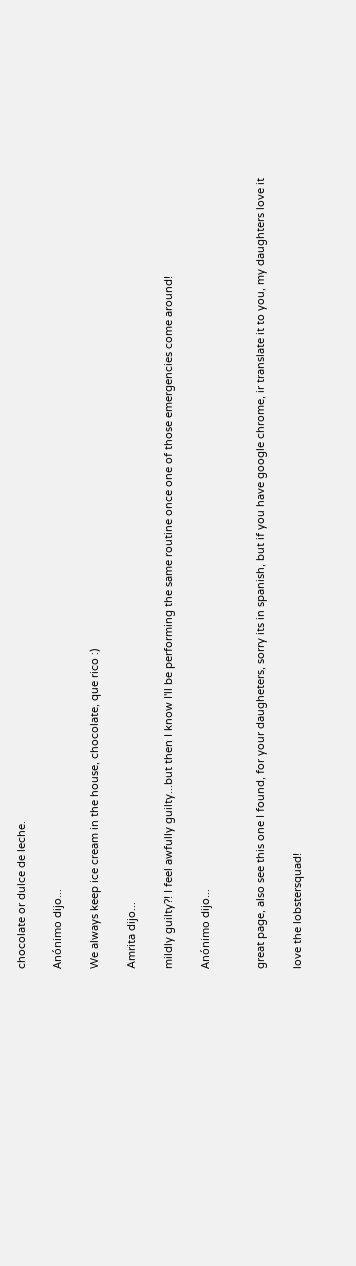chocolate or dulce de leche.

Anónimo dijo...

We always keep ice cream in the house, chocolate, que rico :)

Amrita dijo...

mildly guilty?! I feel awfully guilty...but then I know I'll be performing the same routine once one of those emergencies come around!

Anónimo dijo...


great page, also see this one I found, for your daugheters, sorry its in spanish, but if you have google chrome, ir translate it to you, my daughters love it

love the lobstersquad!